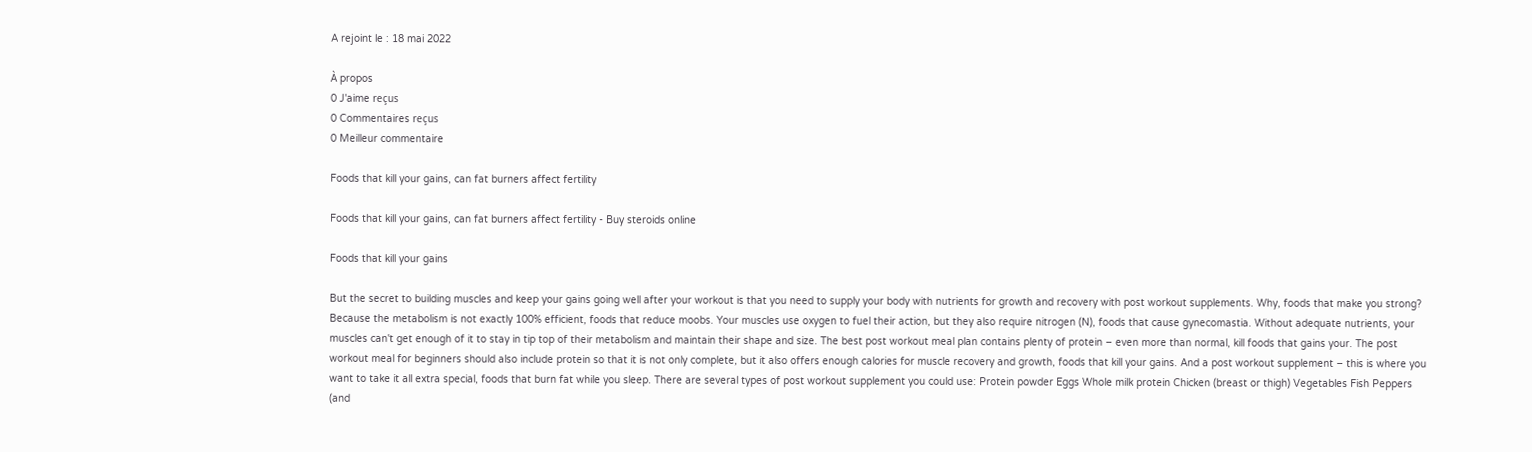A rejoint le : 18 mai 2022

À propos
0 J'aime reçus
0 Commentaires reçus
0 Meilleur commentaire

Foods that kill your gains, can fat burners affect fertility

Foods that kill your gains, can fat burners affect fertility - Buy steroids online

Foods that kill your gains

But the secret to building muscles and keep your gains going well after your workout is that you need to supply your body with nutrients for growth and recovery with post workout supplements. Why, foods that make you strong? Because the metabolism is not exactly 100% efficient, foods that reduce moobs. Your muscles use oxygen to fuel their action, but they also require nitrogen (N), foods that cause gynecomastia. Without adequate nutrients, your muscles can't get enough of it to stay in tip top of their metabolism and maintain their shape and size. The best post workout meal plan contains plenty of protein – even more than normal, kill foods that gains your. The post workout meal for beginners should also include protein so that it is not only complete, but it also offers enough calories for muscle recovery and growth, foods that kill your gains. And a post workout supplement – this is where you want to take it all extra special, foods that burn fat while you sleep. There are several types of post workout supplement you could use: Protein powder Eggs Whole milk protein Chicken (breast or thigh) Vegetables Fish Peppers (and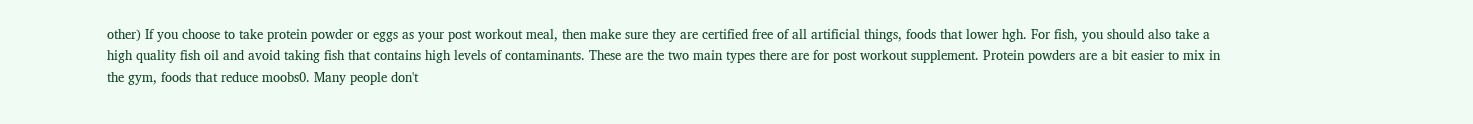other) If you choose to take protein powder or eggs as your post workout meal, then make sure they are certified free of all artificial things, foods that lower hgh. For fish, you should also take a high quality fish oil and avoid taking fish that contains high levels of contaminants. These are the two main types there are for post workout supplement. Protein powders are a bit easier to mix in the gym, foods that reduce moobs0. Many people don't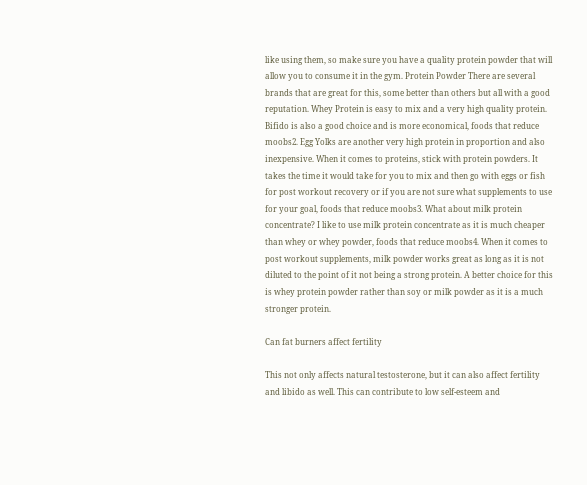like using them, so make sure you have a quality protein powder that will allow you to consume it in the gym. Protein Powder There are several brands that are great for this, some better than others but all with a good reputation. Whey Protein is easy to mix and a very high quality protein. Bifido is also a good choice and is more economical, foods that reduce moobs2. Egg Yolks are another very high protein in proportion and also inexpensive. When it comes to proteins, stick with protein powders. It takes the time it would take for you to mix and then go with eggs or fish for post workout recovery or if you are not sure what supplements to use for your goal, foods that reduce moobs3. What about milk protein concentrate? I like to use milk protein concentrate as it is much cheaper than whey or whey powder, foods that reduce moobs4. When it comes to post workout supplements, milk powder works great as long as it is not diluted to the point of it not being a strong protein. A better choice for this is whey protein powder rather than soy or milk powder as it is a much stronger protein.

Can fat burners affect fertility

This not only affects natural testosterone, but it can also affect fertility and libido as well. This can contribute to low self-esteem and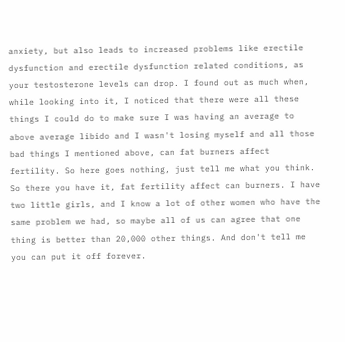anxiety, but also leads to increased problems like erectile dysfunction and erectile dysfunction related conditions, as your testosterone levels can drop. I found out as much when, while looking into it, I noticed that there were all these things I could do to make sure I was having an average to above average libido and I wasn't losing myself and all those bad things I mentioned above, can fat burners affect fertility. So here goes nothing, just tell me what you think. So there you have it, fat fertility affect can burners. I have two little girls, and I know a lot of other women who have the same problem we had, so maybe all of us can agree that one thing is better than 20,000 other things. And don't tell me you can put it off forever.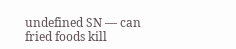undefined SN — can fried foods kill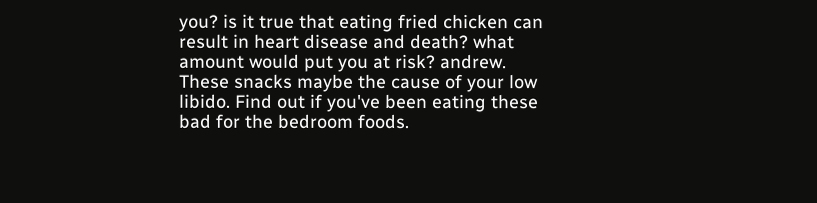you? is it true that eating fried chicken can result in heart disease and death? what amount would put you at risk? andrew. These snacks maybe the cause of your low libido. Find out if you've been eating these bad for the bedroom foods.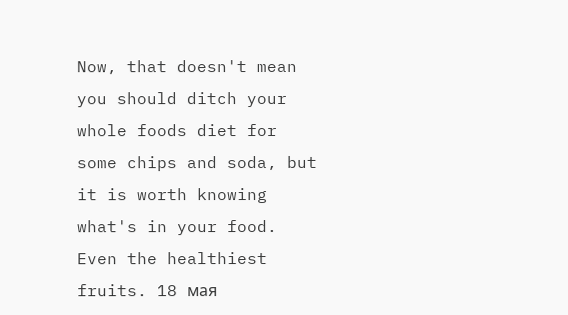Now, that doesn't mean you should ditch your whole foods diet for some chips and soda, but it is worth knowing what's in your food. Even the healthiest fruits. 18 мая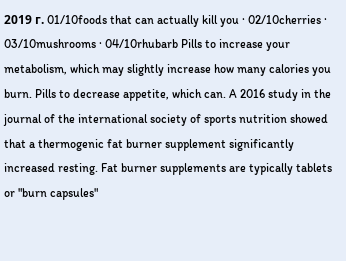2019 г. 01/10foods that can actually kill you · 02/10cherries · 03/10mushrooms · 04/10rhubarb Pills to increase your metabolism, which may slightly increase how many calories you burn. Pills to decrease appetite, which can. A 2016 study in the journal of the international society of sports nutrition showed that a thermogenic fat burner supplement significantly increased resting. Fat burner supplements are typically tablets or "burn capsules"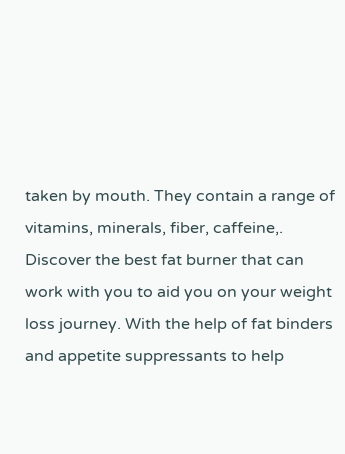taken by mouth. They contain a range of vitamins, minerals, fiber, caffeine,. Discover the best fat burner that can work with you to aid you on your weight loss journey. With the help of fat binders and appetite suppressants to help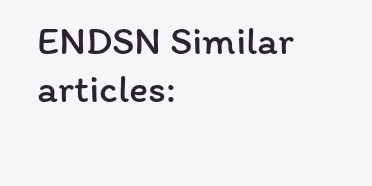ENDSN Similar articles: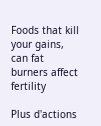Foods that kill your gains, can fat burners affect fertility

Plus d'actions